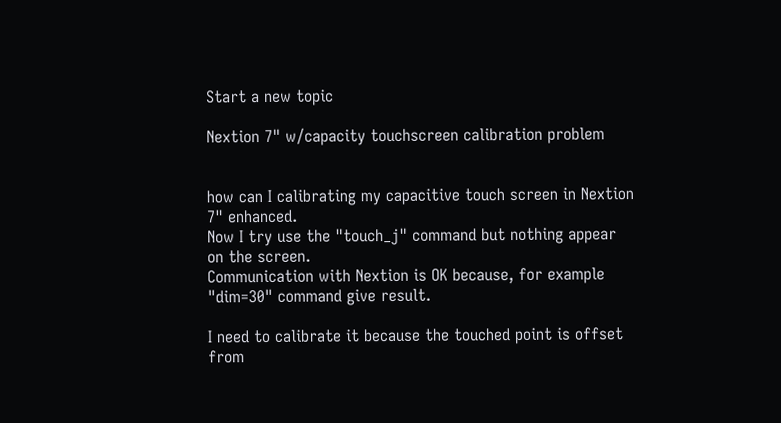Start a new topic

Nextion 7" w/capacity touchscreen calibration problem


how can I calibrating my capacitive touch screen in Nextion 7" enhanced.
Now I try use the "touch_j" command but nothing appear on the screen.
Communication with Nextion is OK because, for example "dim=30" command give result.

I need to calibrate it because the touched point is offset from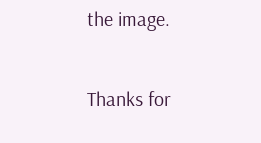the image.

Thanks for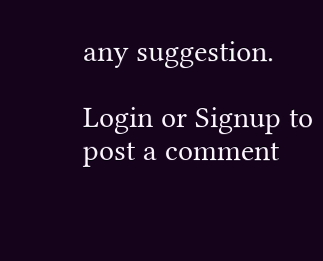any suggestion.

Login or Signup to post a comment